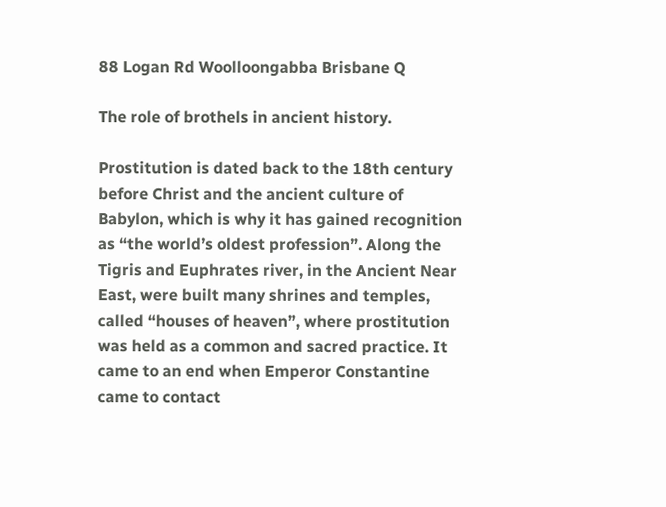88 Logan Rd Woolloongabba Brisbane Q

The role of brothels in ancient history.

Prostitution is dated back to the 18th century before Christ and the ancient culture of Babylon, which is why it has gained recognition as “the world’s oldest profession”. Along the Tigris and Euphrates river, in the Ancient Near East, were built many shrines and temples, called “houses of heaven”, where prostitution was held as a common and sacred practice. It came to an end when Emperor Constantine came to contact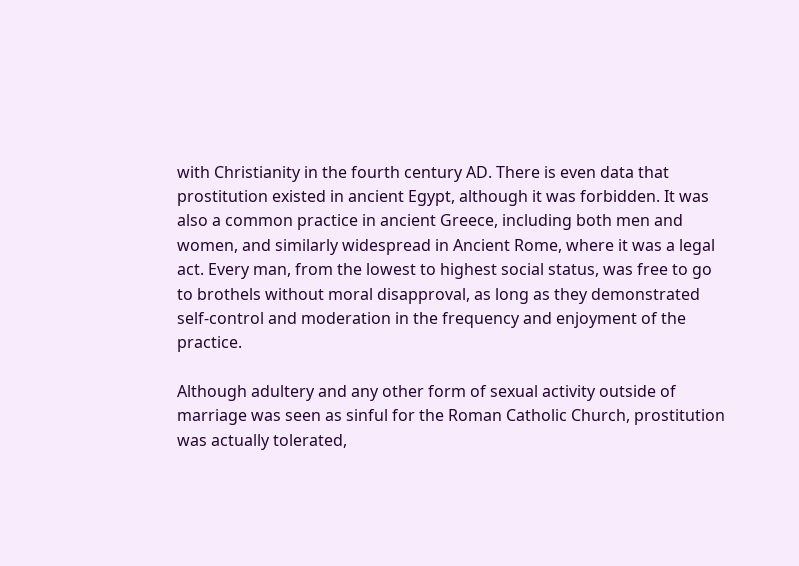with Christianity in the fourth century AD. There is even data that prostitution existed in ancient Egypt, although it was forbidden. It was also a common practice in ancient Greece, including both men and women, and similarly widespread in Ancient Rome, where it was a legal act. Every man, from the lowest to highest social status, was free to go to brothels without moral disapproval, as long as they demonstrated self-control and moderation in the frequency and enjoyment of the practice.

Although adultery and any other form of sexual activity outside of marriage was seen as sinful for the Roman Catholic Church, prostitution was actually tolerated,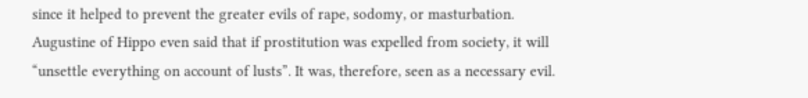since it helped to prevent the greater evils of rape, sodomy, or masturbation. Augustine of Hippo even said that if prostitution was expelled from society, it will “unsettle everything on account of lusts”. It was, therefore, seen as a necessary evil.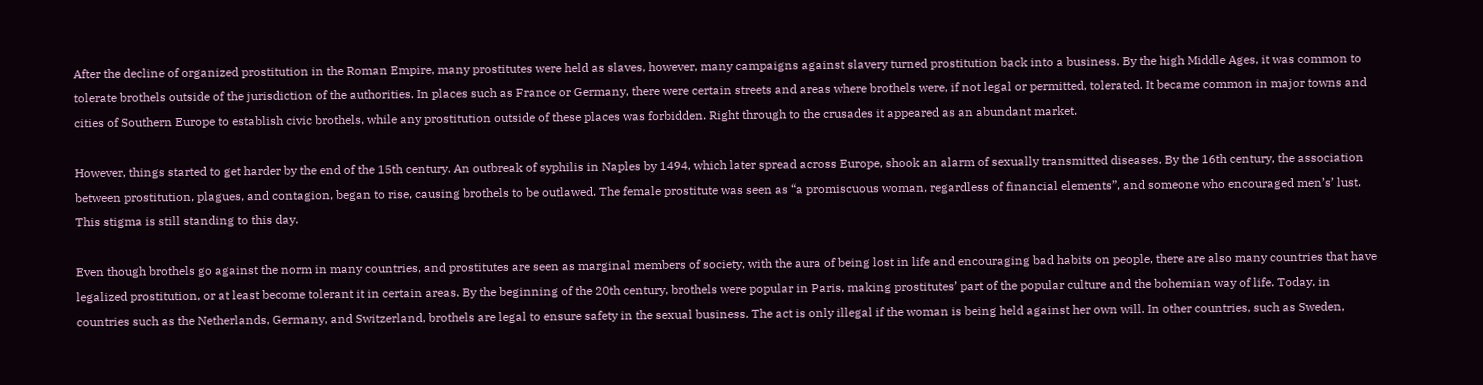After the decline of organized prostitution in the Roman Empire, many prostitutes were held as slaves, however, many campaigns against slavery turned prostitution back into a business. By the high Middle Ages, it was common to tolerate brothels outside of the jurisdiction of the authorities. In places such as France or Germany, there were certain streets and areas where brothels were, if not legal or permitted, tolerated. It became common in major towns and cities of Southern Europe to establish civic brothels, while any prostitution outside of these places was forbidden. Right through to the crusades it appeared as an abundant market.

However, things started to get harder by the end of the 15th century. An outbreak of syphilis in Naples by 1494, which later spread across Europe, shook an alarm of sexually transmitted diseases. By the 16th century, the association between prostitution, plagues, and contagion, began to rise, causing brothels to be outlawed. The female prostitute was seen as “a promiscuous woman, regardless of financial elements”, and someone who encouraged men’s’ lust. This stigma is still standing to this day.

Even though brothels go against the norm in many countries, and prostitutes are seen as marginal members of society, with the aura of being lost in life and encouraging bad habits on people, there are also many countries that have legalized prostitution, or at least become tolerant it in certain areas. By the beginning of the 20th century, brothels were popular in Paris, making prostitutes’ part of the popular culture and the bohemian way of life. Today, in countries such as the Netherlands, Germany, and Switzerland, brothels are legal to ensure safety in the sexual business. The act is only illegal if the woman is being held against her own will. In other countries, such as Sweden,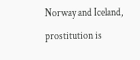Norway and Iceland, prostitution is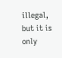illegal, but it is only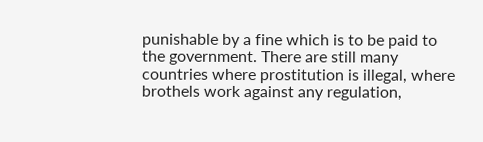punishable by a fine which is to be paid to the government. There are still many countries where prostitution is illegal, where brothels work against any regulation,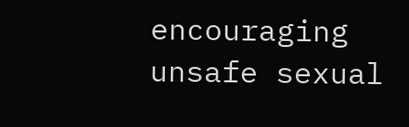encouraging unsafe sexual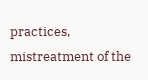practices, mistreatment of the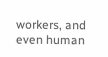workers, and even human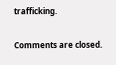trafficking.

Comments are closed.